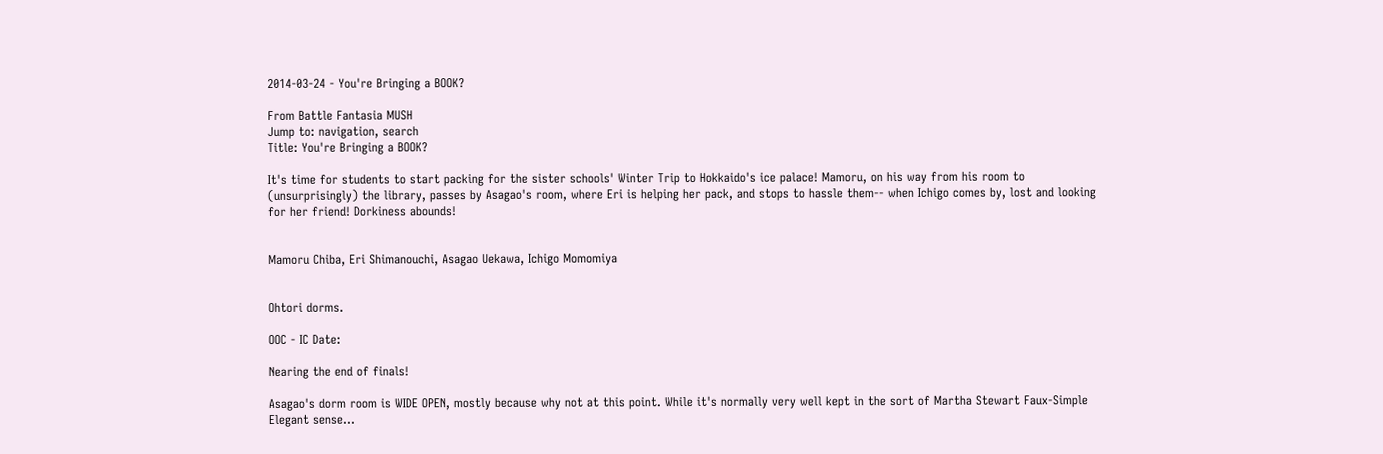2014-03-24 - You're Bringing a BOOK?

From Battle Fantasia MUSH
Jump to: navigation, search
Title: You're Bringing a BOOK?

It's time for students to start packing for the sister schools' Winter Trip to Hokkaido's ice palace! Mamoru, on his way from his room to (unsurprisingly) the library, passes by Asagao's room, where Eri is helping her pack, and stops to hassle them-- when Ichigo comes by, lost and looking for her friend! Dorkiness abounds!


Mamoru Chiba, Eri Shimanouchi, Asagao Uekawa, Ichigo Momomiya


Ohtori dorms.

OOC - IC Date:

Nearing the end of finals!

Asagao's dorm room is WIDE OPEN, mostly because why not at this point. While it's normally very well kept in the sort of Martha Stewart Faux-Simple Elegant sense...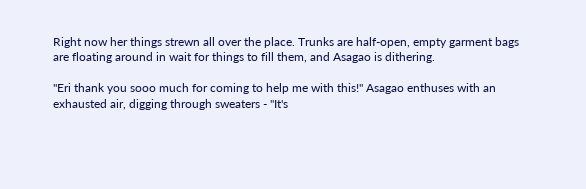Right now her things strewn all over the place. Trunks are half-open, empty garment bags are floating around in wait for things to fill them, and Asagao is dithering.

"Eri thank you sooo much for coming to help me with this!" Asagao enthuses with an exhausted air, digging through sweaters - "It's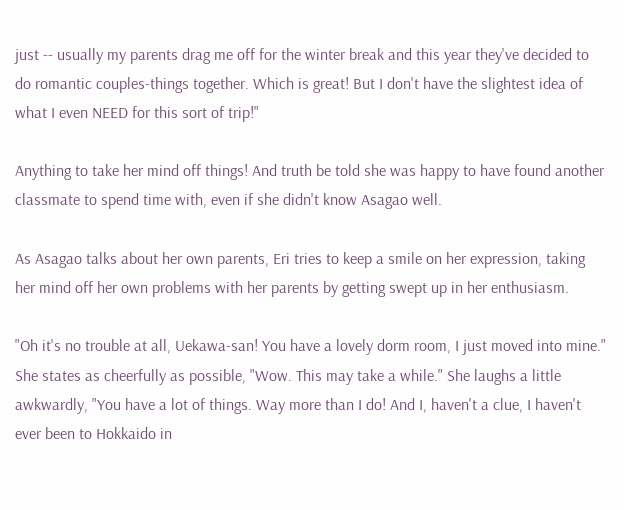just -- usually my parents drag me off for the winter break and this year they've decided to do romantic couples-things together. Which is great! But I don't have the slightest idea of what I even NEED for this sort of trip!"

Anything to take her mind off things! And truth be told she was happy to have found another classmate to spend time with, even if she didn't know Asagao well.

As Asagao talks about her own parents, Eri tries to keep a smile on her expression, taking her mind off her own problems with her parents by getting swept up in her enthusiasm.

"Oh it's no trouble at all, Uekawa-san! You have a lovely dorm room, I just moved into mine." She states as cheerfully as possible, "Wow. This may take a while." She laughs a little awkwardly, "You have a lot of things. Way more than I do! And I, haven't a clue, I haven't ever been to Hokkaido in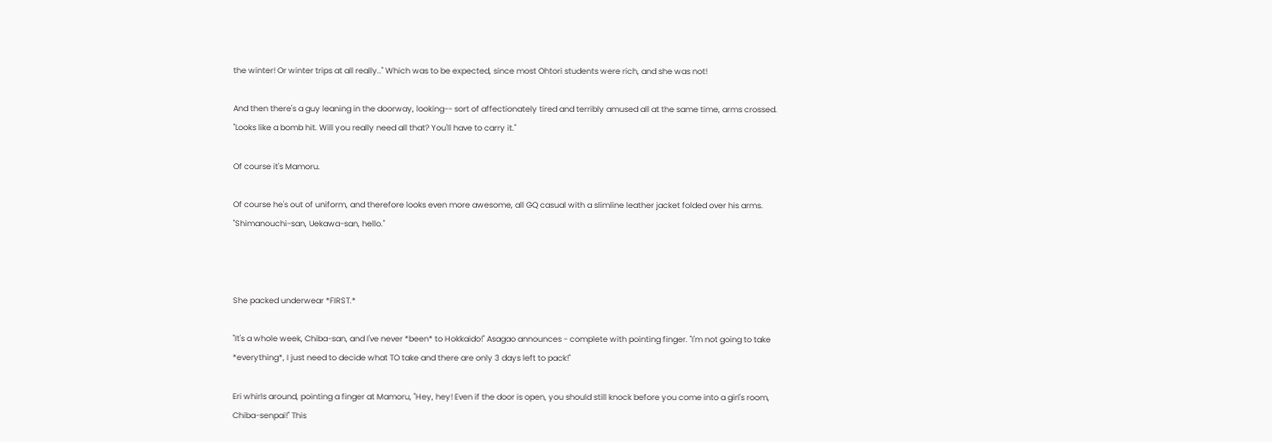the winter! Or winter trips at all really.." Which was to be expected, since most Ohtori students were rich, and she was not!

And then there's a guy leaning in the doorway, looking-- sort of affectionately tired and terribly amused all at the same time, arms crossed. "Looks like a bomb hit. Will you really need all that? You'll have to carry it."

Of course it's Mamoru.

Of course he's out of uniform, and therefore looks even more awesome, all GQ casual with a slimline leather jacket folded over his arms. "Shimanouchi-san, Uekawa-san, hello."



She packed underwear *FIRST.*

"It's a whole week, Chiba-san, and I've never *been* to Hokkaido!" Asagao announces - complete with pointing finger. "I'm not going to take *everything*, I just need to decide what TO take and there are only 3 days left to pack!"

Eri whirls around, pointing a finger at Mamoru, "Hey, hey! Even if the door is open, you should still knock before you come into a girl's room, Chiba-senpai!" This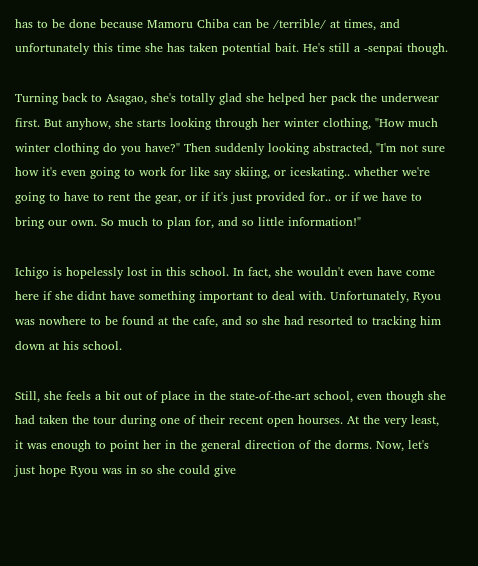has to be done because Mamoru Chiba can be /terrible/ at times, and unfortunately this time she has taken potential bait. He's still a -senpai though.

Turning back to Asagao, she's totally glad she helped her pack the underwear first. But anyhow, she starts looking through her winter clothing, "How much winter clothing do you have?" Then suddenly looking abstracted, "I'm not sure how it's even going to work for like say skiing, or iceskating.. whether we're going to have to rent the gear, or if it's just provided for.. or if we have to bring our own. So much to plan for, and so little information!"

Ichigo is hopelessly lost in this school. In fact, she wouldn't even have come here if she didnt have something important to deal with. Unfortunately, Ryou was nowhere to be found at the cafe, and so she had resorted to tracking him down at his school.

Still, she feels a bit out of place in the state-of-the-art school, even though she had taken the tour during one of their recent open hourses. At the very least, it was enough to point her in the general direction of the dorms. Now, let's just hope Ryou was in so she could give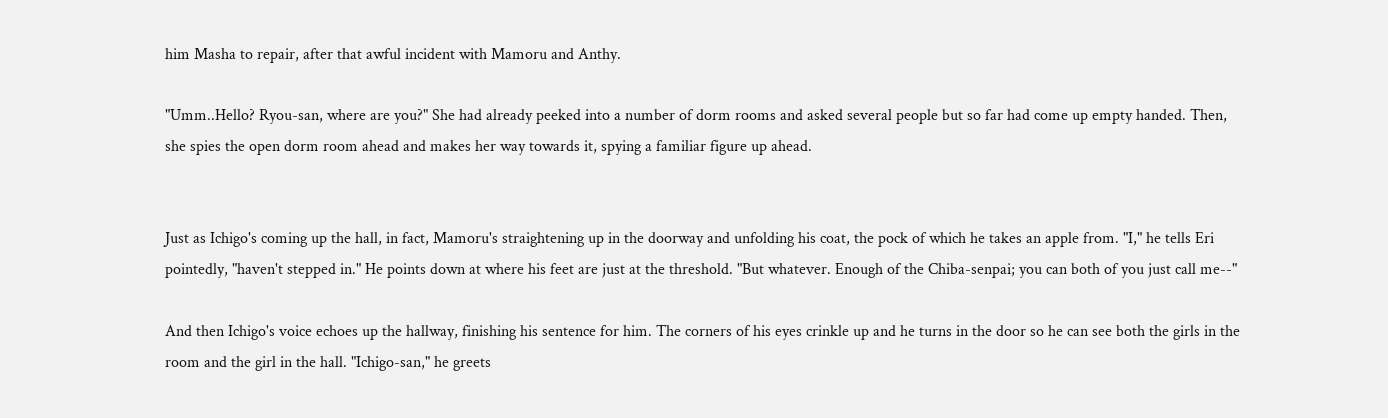him Masha to repair, after that awful incident with Mamoru and Anthy.

"Umm..Hello? Ryou-san, where are you?" She had already peeked into a number of dorm rooms and asked several people but so far had come up empty handed. Then, she spies the open dorm room ahead and makes her way towards it, spying a familiar figure up ahead.


Just as Ichigo's coming up the hall, in fact, Mamoru's straightening up in the doorway and unfolding his coat, the pock of which he takes an apple from. "I," he tells Eri pointedly, "haven't stepped in." He points down at where his feet are just at the threshold. "But whatever. Enough of the Chiba-senpai; you can both of you just call me--"

And then Ichigo's voice echoes up the hallway, finishing his sentence for him. The corners of his eyes crinkle up and he turns in the door so he can see both the girls in the room and the girl in the hall. "Ichigo-san," he greets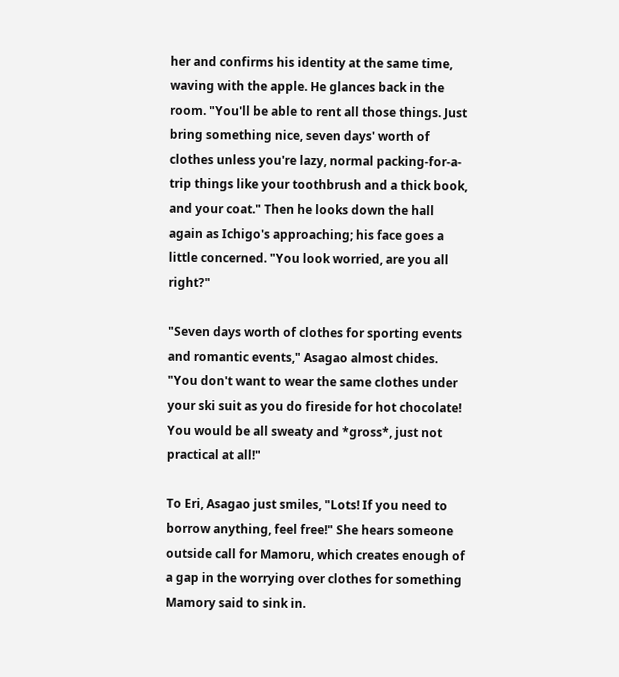her and confirms his identity at the same time, waving with the apple. He glances back in the room. "You'll be able to rent all those things. Just bring something nice, seven days' worth of clothes unless you're lazy, normal packing-for-a-trip things like your toothbrush and a thick book, and your coat." Then he looks down the hall again as Ichigo's approaching; his face goes a little concerned. "You look worried, are you all right?"

"Seven days worth of clothes for sporting events and romantic events," Asagao almost chides. "You don't want to wear the same clothes under your ski suit as you do fireside for hot chocolate! You would be all sweaty and *gross*, just not practical at all!"

To Eri, Asagao just smiles, "Lots! If you need to borrow anything, feel free!" She hears someone outside call for Mamoru, which creates enough of a gap in the worrying over clothes for something Mamory said to sink in.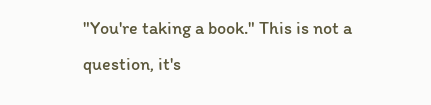"You're taking a book." This is not a question, it's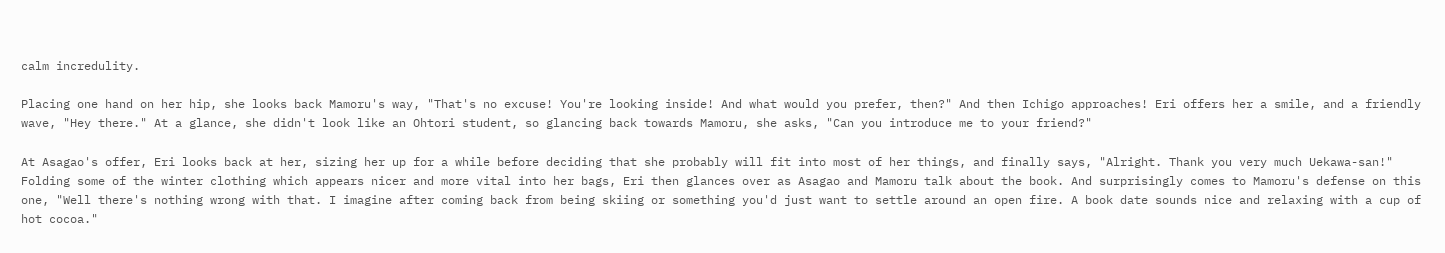calm incredulity.

Placing one hand on her hip, she looks back Mamoru's way, "That's no excuse! You're looking inside! And what would you prefer, then?" And then Ichigo approaches! Eri offers her a smile, and a friendly wave, "Hey there." At a glance, she didn't look like an Ohtori student, so glancing back towards Mamoru, she asks, "Can you introduce me to your friend?"

At Asagao's offer, Eri looks back at her, sizing her up for a while before deciding that she probably will fit into most of her things, and finally says, "Alright. Thank you very much Uekawa-san!" Folding some of the winter clothing which appears nicer and more vital into her bags, Eri then glances over as Asagao and Mamoru talk about the book. And surprisingly comes to Mamoru's defense on this one, "Well there's nothing wrong with that. I imagine after coming back from being skiing or something you'd just want to settle around an open fire. A book date sounds nice and relaxing with a cup of hot cocoa."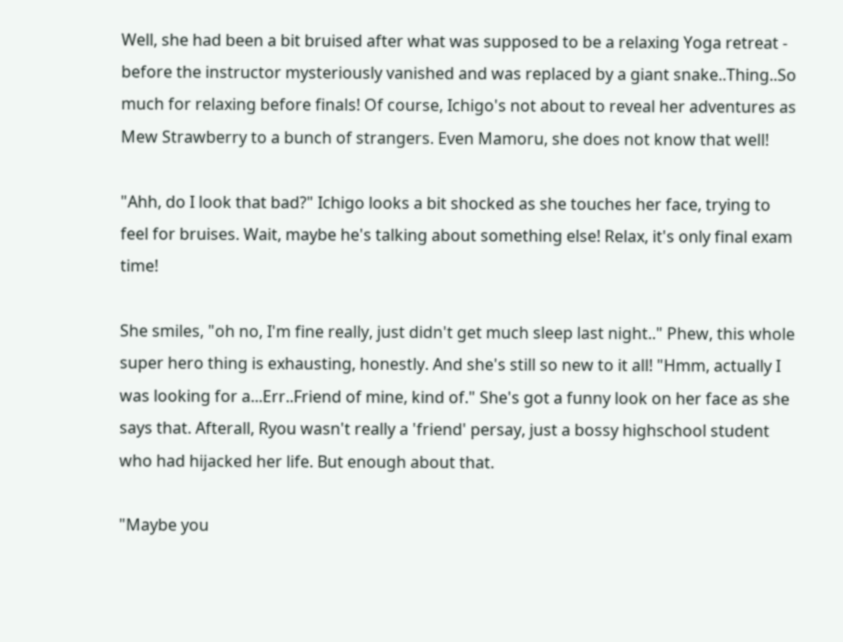Well, she had been a bit bruised after what was supposed to be a relaxing Yoga retreat - before the instructor mysteriously vanished and was replaced by a giant snake..Thing..So much for relaxing before finals! Of course, Ichigo's not about to reveal her adventures as Mew Strawberry to a bunch of strangers. Even Mamoru, she does not know that well!

"Ahh, do I look that bad?" Ichigo looks a bit shocked as she touches her face, trying to feel for bruises. Wait, maybe he's talking about something else! Relax, it's only final exam time!

She smiles, "oh no, I'm fine really, just didn't get much sleep last night.." Phew, this whole super hero thing is exhausting, honestly. And she's still so new to it all! "Hmm, actually I was looking for a...Err..Friend of mine, kind of." She's got a funny look on her face as she says that. Afterall, Ryou wasn't really a 'friend' persay, just a bossy highschool student who had hijacked her life. But enough about that.

"Maybe you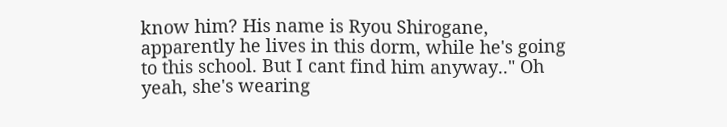know him? His name is Ryou Shirogane, apparently he lives in this dorm, while he's going to this school. But I cant find him anyway.." Oh yeah, she's wearing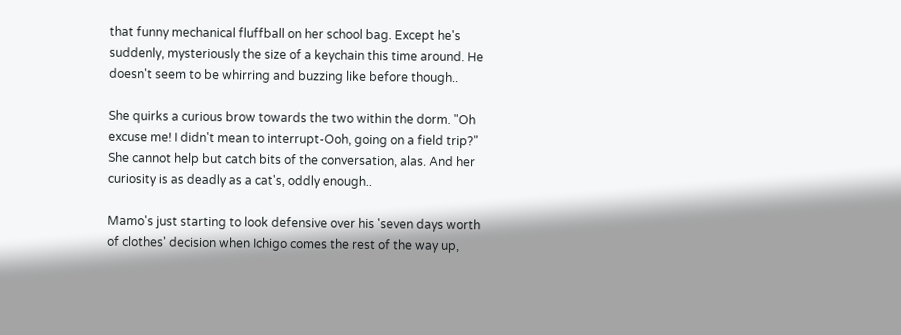that funny mechanical fluffball on her school bag. Except he's suddenly, mysteriously the size of a keychain this time around. He doesn't seem to be whirring and buzzing like before though..

She quirks a curious brow towards the two within the dorm. "Oh excuse me! I didn't mean to interrupt-Ooh, going on a field trip?" She cannot help but catch bits of the conversation, alas. And her curiosity is as deadly as a cat's, oddly enough..

Mamo's just starting to look defensive over his 'seven days worth of clothes' decision when Ichigo comes the rest of the way up,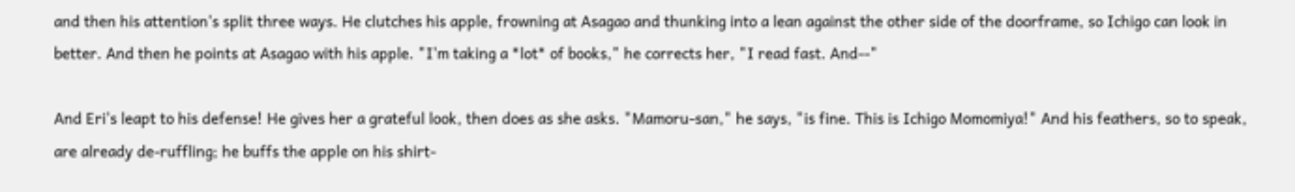and then his attention's split three ways. He clutches his apple, frowning at Asagao and thunking into a lean against the other side of the doorframe, so Ichigo can look in better. And then he points at Asagao with his apple. "I'm taking a *lot* of books," he corrects her, "I read fast. And--"

And Eri's leapt to his defense! He gives her a grateful look, then does as she asks. "Mamoru-san," he says, "is fine. This is Ichigo Momomiya!" And his feathers, so to speak, are already de-ruffling; he buffs the apple on his shirt-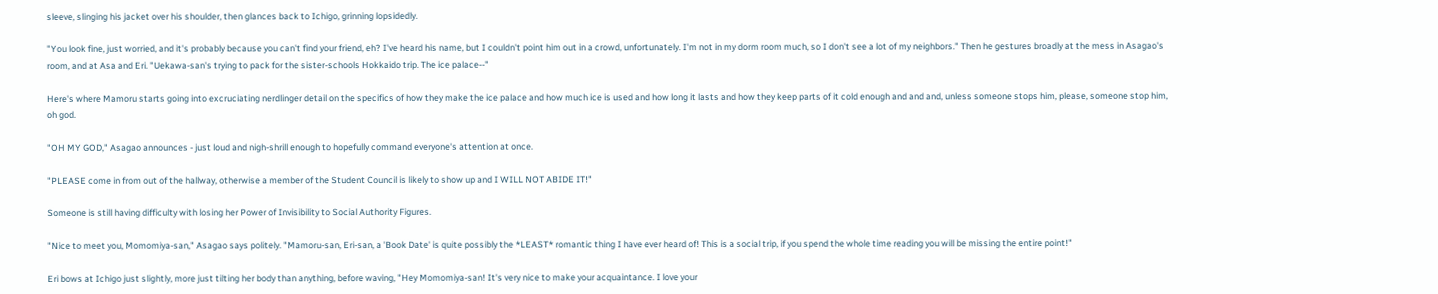sleeve, slinging his jacket over his shoulder, then glances back to Ichigo, grinning lopsidedly.

"You look fine, just worried, and it's probably because you can't find your friend, eh? I've heard his name, but I couldn't point him out in a crowd, unfortunately. I'm not in my dorm room much, so I don't see a lot of my neighbors." Then he gestures broadly at the mess in Asagao's room, and at Asa and Eri. "Uekawa-san's trying to pack for the sister-schools Hokkaido trip. The ice palace--"

Here's where Mamoru starts going into excruciating nerdlinger detail on the specifics of how they make the ice palace and how much ice is used and how long it lasts and how they keep parts of it cold enough and and and, unless someone stops him, please, someone stop him, oh god.

"OH MY GOD," Asagao announces - just loud and nigh-shrill enough to hopefully command everyone's attention at once.

"PLEASE come in from out of the hallway, otherwise a member of the Student Council is likely to show up and I WILL NOT ABIDE IT!"

Someone is still having difficulty with losing her Power of Invisibility to Social Authority Figures.

"Nice to meet you, Momomiya-san," Asagao says politely. "Mamoru-san, Eri-san, a 'Book Date' is quite possibly the *LEAST* romantic thing I have ever heard of! This is a social trip, if you spend the whole time reading you will be missing the entire point!"

Eri bows at Ichigo just slightly, more just tilting her body than anything, before waving, "Hey Momomiya-san! It's very nice to make your acquaintance. I love your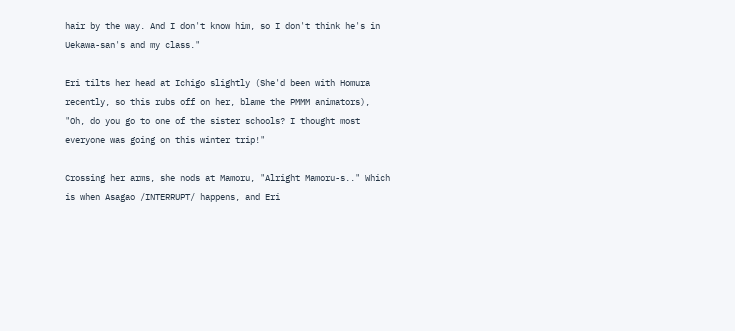hair by the way. And I don't know him, so I don't think he's in Uekawa-san's and my class."

Eri tilts her head at Ichigo slightly (She'd been with Homura recently, so this rubs off on her, blame the PMMM animators), "Oh, do you go to one of the sister schools? I thought most everyone was going on this winter trip!"

Crossing her arms, she nods at Mamoru, "Alright Mamoru-s.." Which is when Asagao /INTERRUPT/ happens, and Eri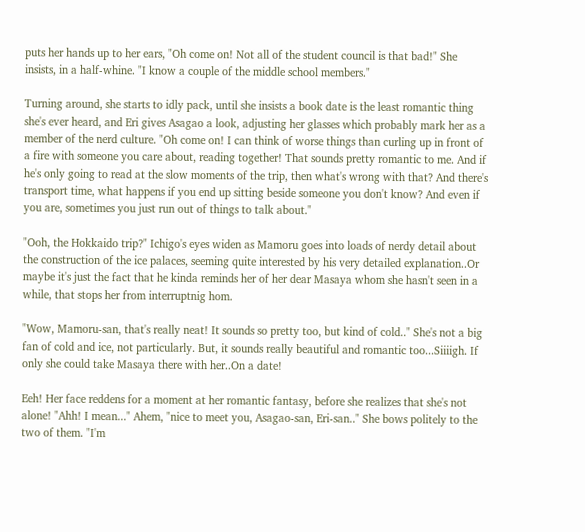puts her hands up to her ears, "Oh come on! Not all of the student council is that bad!" She insists, in a half-whine. "I know a couple of the middle school members."

Turning around, she starts to idly pack, until she insists a book date is the least romantic thing she's ever heard, and Eri gives Asagao a look, adjusting her glasses which probably mark her as a member of the nerd culture. "Oh come on! I can think of worse things than curling up in front of a fire with someone you care about, reading together! That sounds pretty romantic to me. And if he's only going to read at the slow moments of the trip, then what's wrong with that? And there's transport time, what happens if you end up sitting beside someone you don't know? And even if you are, sometimes you just run out of things to talk about."

"Ooh, the Hokkaido trip?" Ichigo's eyes widen as Mamoru goes into loads of nerdy detail about the construction of the ice palaces, seeming quite interested by his very detailed explanation..Or maybe it's just the fact that he kinda reminds her of her dear Masaya whom she hasn't seen in a while, that stops her from interruptnig hom.

"Wow, Mamoru-san, that's really neat! It sounds so pretty too, but kind of cold.." She's not a big fan of cold and ice, not particularly. But, it sounds really beautiful and romantic too...Siiiigh. If only she could take Masaya there with her..On a date!

Eeh! Her face reddens for a moment at her romantic fantasy, before she realizes that she's not alone! "Ahh! I mean..." Ahem, "nice to meet you, Asagao-san, Eri-san.." She bows politely to the two of them. "I'm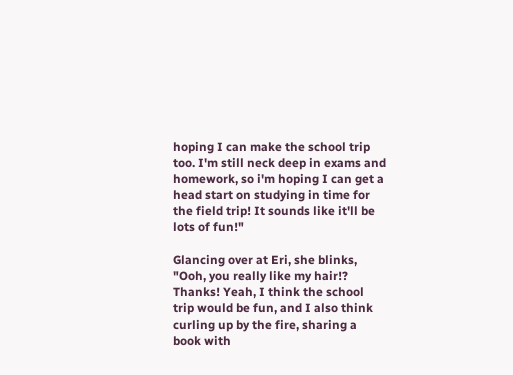hoping I can make the school trip too. I'm still neck deep in exams and homework, so i'm hoping I can get a head start on studying in time for the field trip! It sounds like it'll be lots of fun!"

Glancing over at Eri, she blinks, "Ooh, you really like my hair!? Thanks! Yeah, I think the school trip would be fun, and I also think curling up by the fire, sharing a book with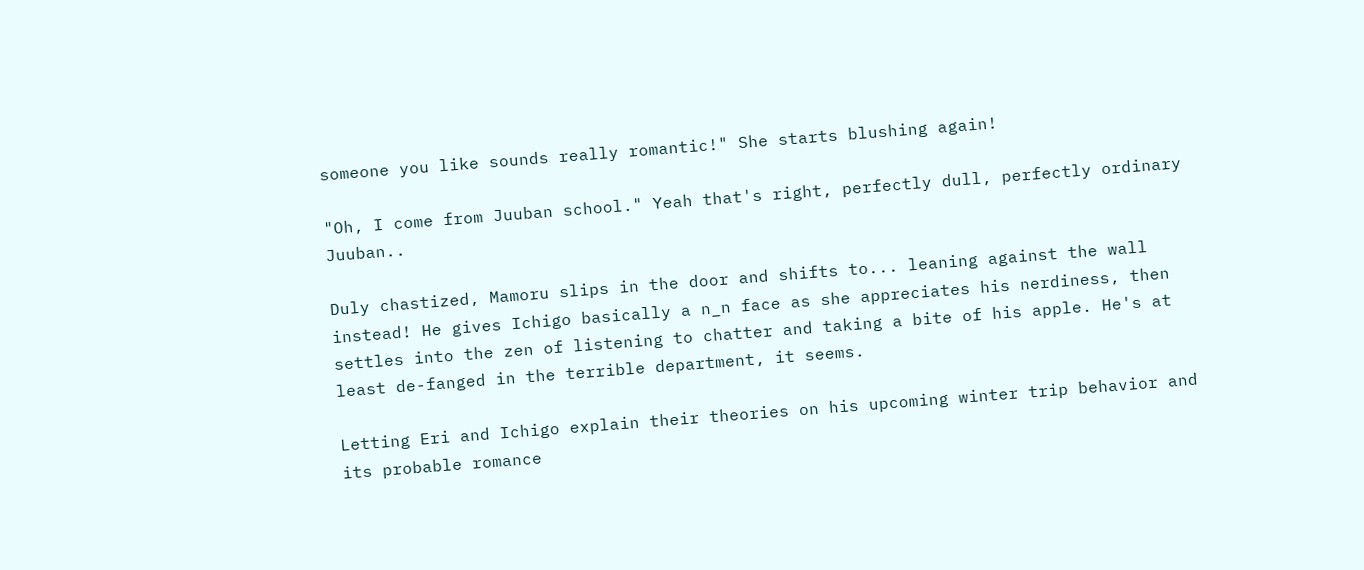someone you like sounds really romantic!" She starts blushing again!

"Oh, I come from Juuban school." Yeah that's right, perfectly dull, perfectly ordinary Juuban..

Duly chastized, Mamoru slips in the door and shifts to... leaning against the wall instead! He gives Ichigo basically a n_n face as she appreciates his nerdiness, then settles into the zen of listening to chatter and taking a bite of his apple. He's at least de-fanged in the terrible department, it seems.

Letting Eri and Ichigo explain their theories on his upcoming winter trip behavior and its probable romance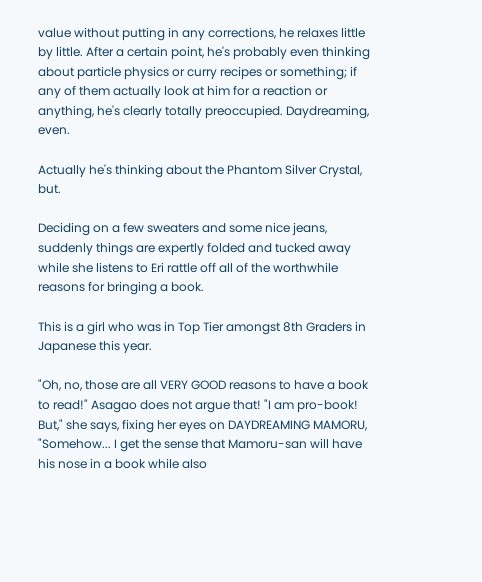value without putting in any corrections, he relaxes little by little. After a certain point, he's probably even thinking about particle physics or curry recipes or something; if any of them actually look at him for a reaction or anything, he's clearly totally preoccupied. Daydreaming, even.

Actually he's thinking about the Phantom Silver Crystal, but.

Deciding on a few sweaters and some nice jeans, suddenly things are expertly folded and tucked away while she listens to Eri rattle off all of the worthwhile reasons for bringing a book.

This is a girl who was in Top Tier amongst 8th Graders in Japanese this year.

"Oh, no, those are all VERY GOOD reasons to have a book to read!" Asagao does not argue that! "I am pro-book! But," she says, fixing her eyes on DAYDREAMING MAMORU, "Somehow... I get the sense that Mamoru-san will have his nose in a book while also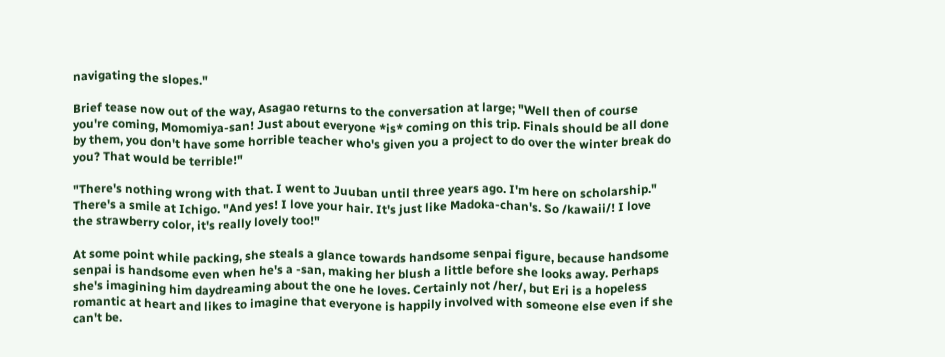navigating the slopes."

Brief tease now out of the way, Asagao returns to the conversation at large; "Well then of course you're coming, Momomiya-san! Just about everyone *is* coming on this trip. Finals should be all done by them, you don't have some horrible teacher who's given you a project to do over the winter break do you? That would be terrible!"

"There's nothing wrong with that. I went to Juuban until three years ago. I'm here on scholarship." There's a smile at Ichigo. "And yes! I love your hair. It's just like Madoka-chan's. So /kawaii/! I love the strawberry color, it's really lovely too!"

At some point while packing, she steals a glance towards handsome senpai figure, because handsome senpai is handsome even when he's a -san, making her blush a little before she looks away. Perhaps she's imagining him daydreaming about the one he loves. Certainly not /her/, but Eri is a hopeless romantic at heart and likes to imagine that everyone is happily involved with someone else even if she can't be.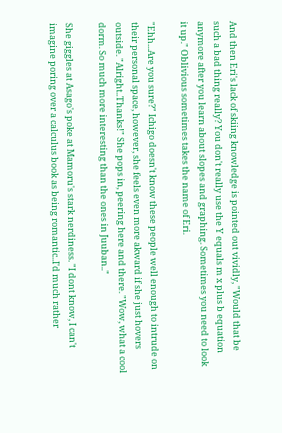And then Eri's lack of skiing knowledge is pointed out vividly, "Would that be such a bad thing really? You don't really use the Y equals m x plus b equation anymore after you learn about slopes and graphing. Sometimes you need to look it up." Oblivious sometimes takes the name of Eri.

"Ehh...Are you sure?" Ichigo doesn't know these people well enough to intrude on their personal space, however, she feels even more akward if she just hovers outside. "Alright..Thanks!" She pops in, peering here and there. "Wow, what a cool dorm. So much more interesting than the ones in Juuban.."

She giggles at Asago's poke at Mamoru's stark nerdiness. "I dont know, I can't imagine poring over a calculus book as being romantic..I'd much rather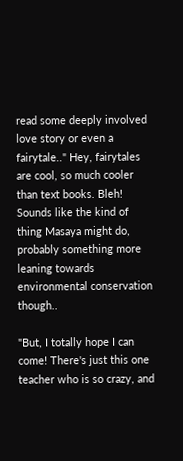read some deeply involved love story or even a fairytale.." Hey, fairytales are cool, so much cooler than text books. Bleh! Sounds like the kind of thing Masaya might do, probably something more leaning towards environmental conservation though..

"But, I totally hope I can come! There's just this one teacher who is so crazy, and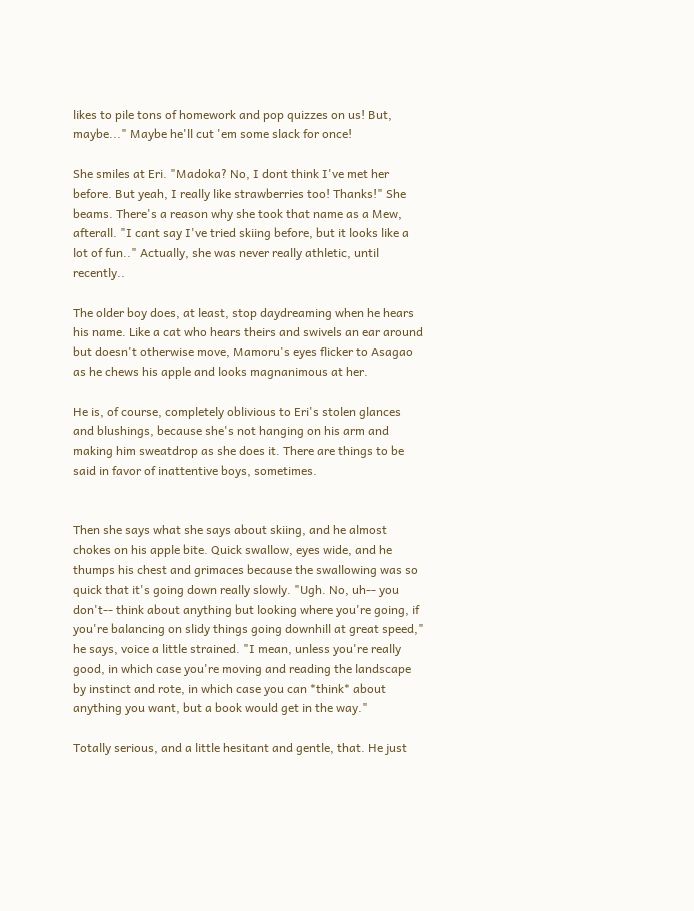likes to pile tons of homework and pop quizzes on us! But, maybe..." Maybe he'll cut 'em some slack for once!

She smiles at Eri. "Madoka? No, I dont think I've met her before. But yeah, I really like strawberries too! Thanks!" She beams. There's a reason why she took that name as a Mew, afterall. "I cant say I've tried skiing before, but it looks like a lot of fun.." Actually, she was never really athletic, until recently..

The older boy does, at least, stop daydreaming when he hears his name. Like a cat who hears theirs and swivels an ear around but doesn't otherwise move, Mamoru's eyes flicker to Asagao as he chews his apple and looks magnanimous at her.

He is, of course, completely oblivious to Eri's stolen glances and blushings, because she's not hanging on his arm and making him sweatdrop as she does it. There are things to be said in favor of inattentive boys, sometimes.


Then she says what she says about skiing, and he almost chokes on his apple bite. Quick swallow, eyes wide, and he thumps his chest and grimaces because the swallowing was so quick that it's going down really slowly. "Ugh. No, uh-- you don't-- think about anything but looking where you're going, if you're balancing on slidy things going downhill at great speed," he says, voice a little strained. "I mean, unless you're really good, in which case you're moving and reading the landscape by instinct and rote, in which case you can *think* about anything you want, but a book would get in the way."

Totally serious, and a little hesitant and gentle, that. He just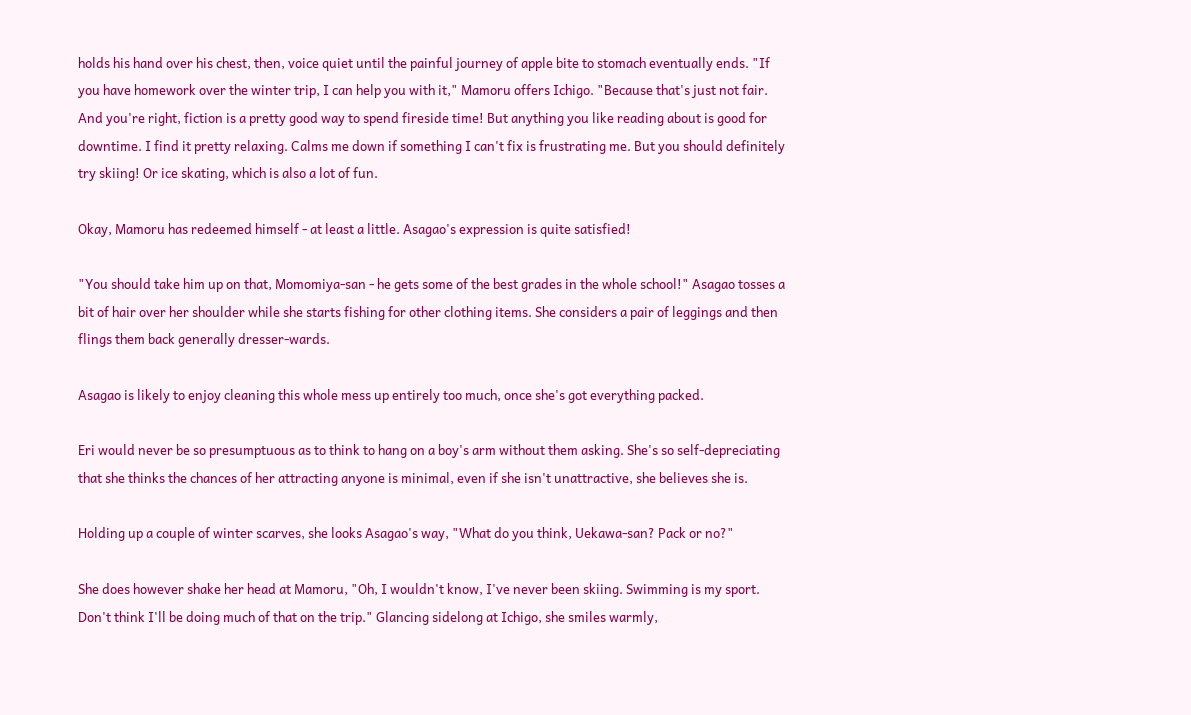holds his hand over his chest, then, voice quiet until the painful journey of apple bite to stomach eventually ends. "If you have homework over the winter trip, I can help you with it," Mamoru offers Ichigo. "Because that's just not fair. And you're right, fiction is a pretty good way to spend fireside time! But anything you like reading about is good for downtime. I find it pretty relaxing. Calms me down if something I can't fix is frustrating me. But you should definitely try skiing! Or ice skating, which is also a lot of fun.

Okay, Mamoru has redeemed himself - at least a little. Asagao's expression is quite satisfied!

"You should take him up on that, Momomiya-san - he gets some of the best grades in the whole school!" Asagao tosses a bit of hair over her shoulder while she starts fishing for other clothing items. She considers a pair of leggings and then flings them back generally dresser-wards.

Asagao is likely to enjoy cleaning this whole mess up entirely too much, once she's got everything packed.

Eri would never be so presumptuous as to think to hang on a boy's arm without them asking. She's so self-depreciating that she thinks the chances of her attracting anyone is minimal, even if she isn't unattractive, she believes she is.

Holding up a couple of winter scarves, she looks Asagao's way, "What do you think, Uekawa-san? Pack or no?"

She does however shake her head at Mamoru, "Oh, I wouldn't know, I've never been skiing. Swimming is my sport. Don't think I'll be doing much of that on the trip." Glancing sidelong at Ichigo, she smiles warmly,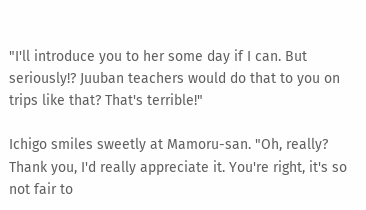"I'll introduce you to her some day if I can. But seriously!? Juuban teachers would do that to you on trips like that? That's terrible!"

Ichigo smiles sweetly at Mamoru-san. "Oh, really? Thank you, I'd really appreciate it. You're right, it's so not fair to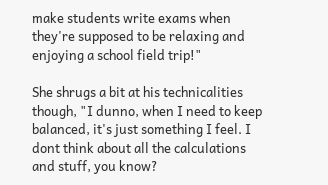make students write exams when they're supposed to be relaxing and enjoying a school field trip!"

She shrugs a bit at his technicalities though, "I dunno, when I need to keep balanced, it's just something I feel. I dont think about all the calculations and stuff, you know?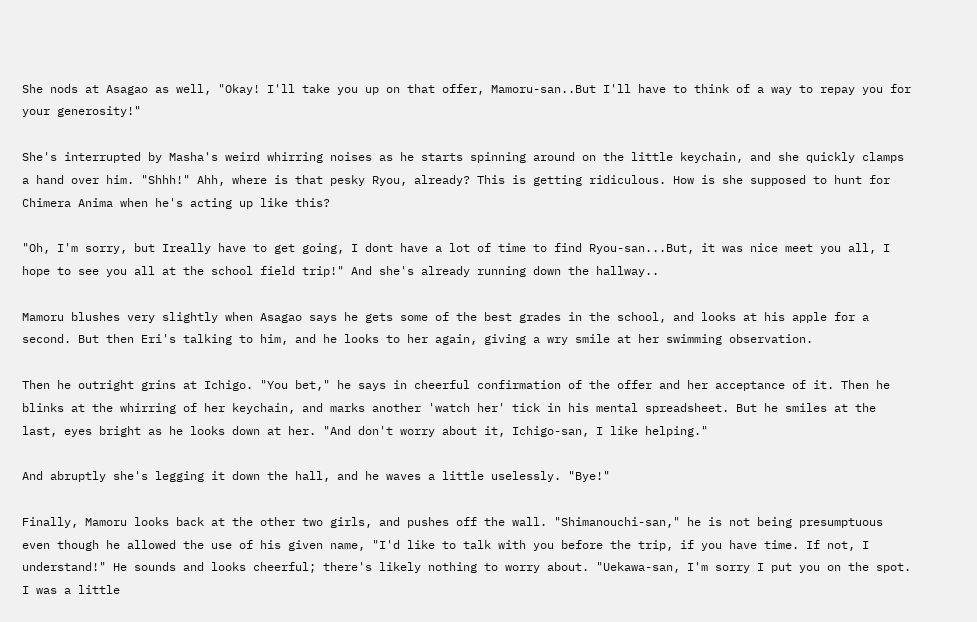She nods at Asagao as well, "Okay! I'll take you up on that offer, Mamoru-san..But I'll have to think of a way to repay you for your generosity!"

She's interrupted by Masha's weird whirring noises as he starts spinning around on the little keychain, and she quickly clamps a hand over him. "Shhh!" Ahh, where is that pesky Ryou, already? This is getting ridiculous. How is she supposed to hunt for Chimera Anima when he's acting up like this?

"Oh, I'm sorry, but Ireally have to get going, I dont have a lot of time to find Ryou-san...But, it was nice meet you all, I hope to see you all at the school field trip!" And she's already running down the hallway..

Mamoru blushes very slightly when Asagao says he gets some of the best grades in the school, and looks at his apple for a second. But then Eri's talking to him, and he looks to her again, giving a wry smile at her swimming observation.

Then he outright grins at Ichigo. "You bet," he says in cheerful confirmation of the offer and her acceptance of it. Then he blinks at the whirring of her keychain, and marks another 'watch her' tick in his mental spreadsheet. But he smiles at the last, eyes bright as he looks down at her. "And don't worry about it, Ichigo-san, I like helping."

And abruptly she's legging it down the hall, and he waves a little uselessly. "Bye!"

Finally, Mamoru looks back at the other two girls, and pushes off the wall. "Shimanouchi-san," he is not being presumptuous even though he allowed the use of his given name, "I'd like to talk with you before the trip, if you have time. If not, I understand!" He sounds and looks cheerful; there's likely nothing to worry about. "Uekawa-san, I'm sorry I put you on the spot. I was a little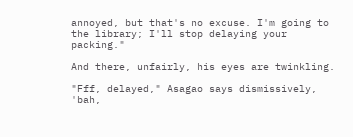annoyed, but that's no excuse. I'm going to the library; I'll stop delaying your packing."

And there, unfairly, his eyes are twinkling.

"Fff, delayed," Asagao says dismissively, 'bah,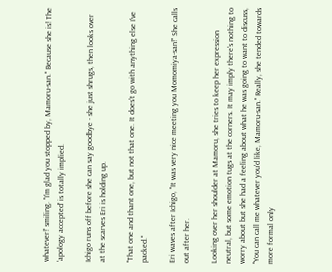whatever!' smiling. "I'm glad you stopped by, Mamoru-san." Because she is! The 'apology accepted' is totally implied.

Ichigo runs off before she can say goodbye - she just shrugs, then looks over at the scarves Eri is holding up.

"That one and thant one, but not that one. It does't go with anything else I've packed."

Eri waves after Ichigo, "It was very nice meeting you Momomiya-san!" She calls out after her.

Looking over her shoulder at Mamoru, she tries to keep her expression neutral, but some emotion tugs at the corners. It may imply there's nothing to worry about but she had a feeling about what he was going to want to discuss, "You can call me whatever you'd like, Mamoru-san." Really, she tended towards more formal only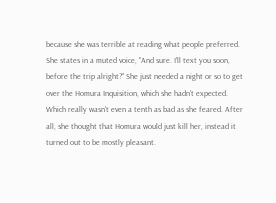because she was terrible at reading what people preferred. She states in a muted voice, "And sure. I'll text you soon, before the trip alright?" She just needed a night or so to get over the Homura Inquisition, which she hadn't expected. Which really wasn't even a tenth as bad as she feared. After all, she thought that Homura would just kill her, instead it turned out to be mostly pleasant.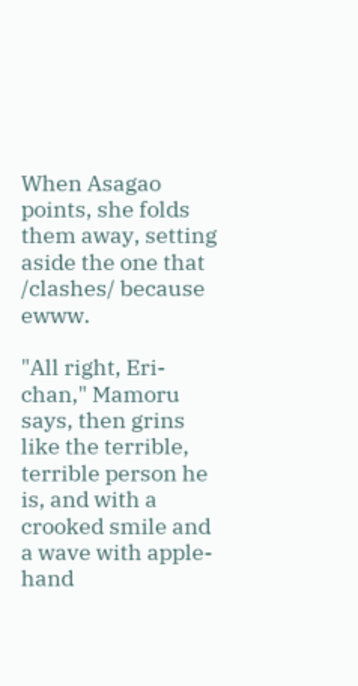When Asagao points, she folds them away, setting aside the one that /clashes/ because ewww.

"All right, Eri-chan," Mamoru says, then grins like the terrible, terrible person he is, and with a crooked smile and a wave with apple-hand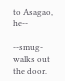to Asagao, he--

--smug-walks out the door.